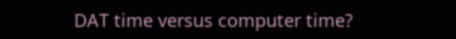DAT time versus computer time?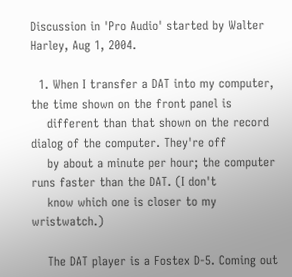Discussion in 'Pro Audio' started by Walter Harley, Aug 1, 2004.

  1. When I transfer a DAT into my computer, the time shown on the front panel is
    different than that shown on the record dialog of the computer. They're off
    by about a minute per hour; the computer runs faster than the DAT. (I don't
    know which one is closer to my wristwatch.)

    The DAT player is a Fostex D-5. Coming out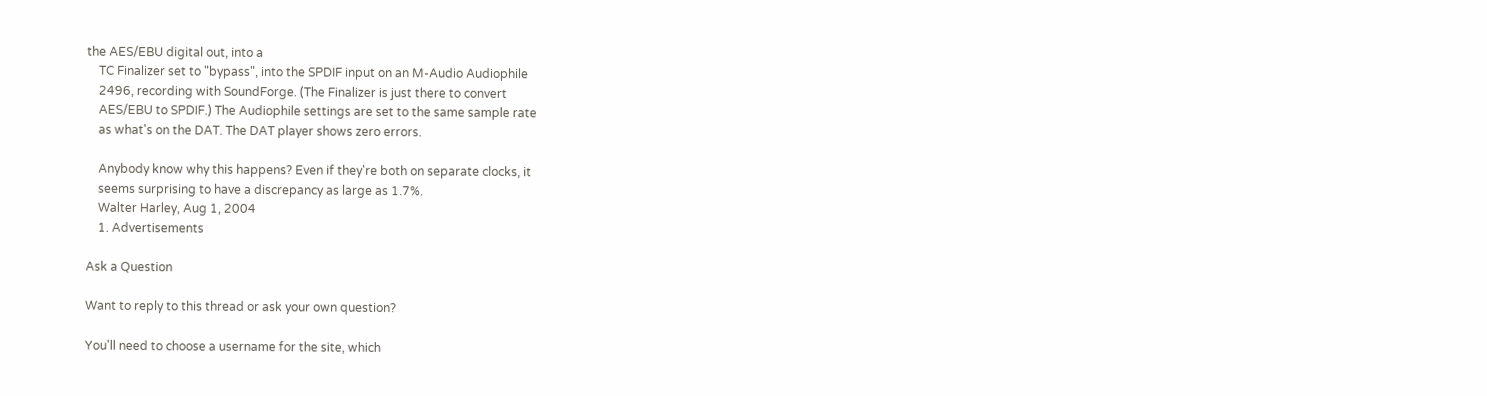the AES/EBU digital out, into a
    TC Finalizer set to "bypass", into the SPDIF input on an M-Audio Audiophile
    2496, recording with SoundForge. (The Finalizer is just there to convert
    AES/EBU to SPDIF.) The Audiophile settings are set to the same sample rate
    as what's on the DAT. The DAT player shows zero errors.

    Anybody know why this happens? Even if they're both on separate clocks, it
    seems surprising to have a discrepancy as large as 1.7%.
    Walter Harley, Aug 1, 2004
    1. Advertisements

Ask a Question

Want to reply to this thread or ask your own question?

You'll need to choose a username for the site, which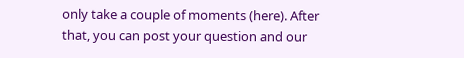only take a couple of moments (here). After that, you can post your question and our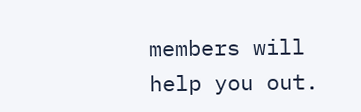members will help you out.